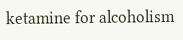ketamine for alcoholism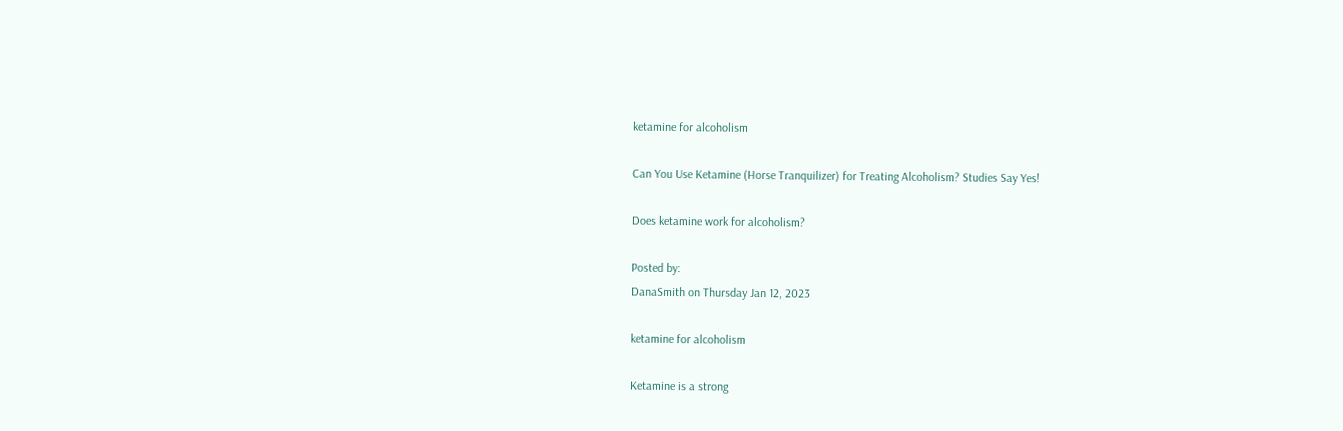ketamine for alcoholism

Can You Use Ketamine (Horse Tranquilizer) for Treating Alcoholism? Studies Say Yes!

Does ketamine work for alcoholism?

Posted by:
DanaSmith on Thursday Jan 12, 2023

ketamine for alcoholism

Ketamine is a strong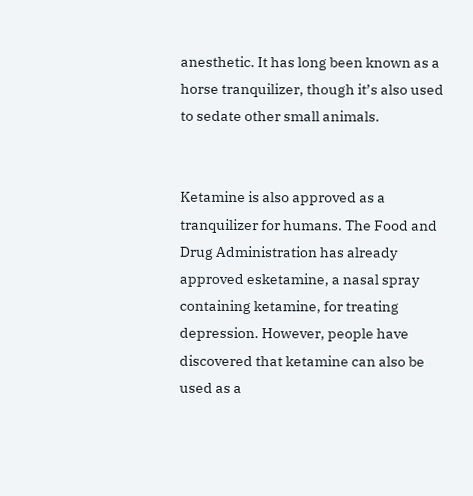anesthetic. It has long been known as a horse tranquilizer, though it’s also used to sedate other small animals.


Ketamine is also approved as a tranquilizer for humans. The Food and Drug Administration has already approved esketamine, a nasal spray containing ketamine, for treating depression. However, people have discovered that ketamine can also be used as a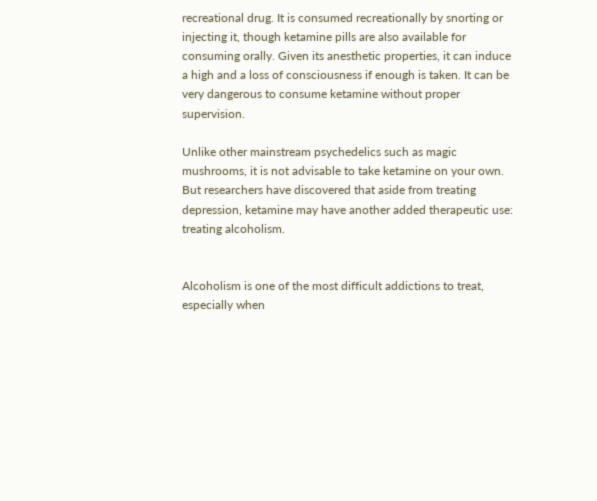recreational drug. It is consumed recreationally by snorting or injecting it, though ketamine pills are also available for consuming orally. Given its anesthetic properties, it can induce a high and a loss of consciousness if enough is taken. It can be very dangerous to consume ketamine without proper supervision.

Unlike other mainstream psychedelics such as magic mushrooms, it is not advisable to take ketamine on your own. But researchers have discovered that aside from treating depression, ketamine may have another added therapeutic use: treating alcoholism.


Alcoholism is one of the most difficult addictions to treat, especially when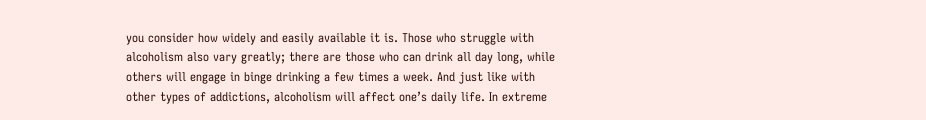you consider how widely and easily available it is. Those who struggle with alcoholism also vary greatly; there are those who can drink all day long, while others will engage in binge drinking a few times a week. And just like with other types of addictions, alcoholism will affect one’s daily life. In extreme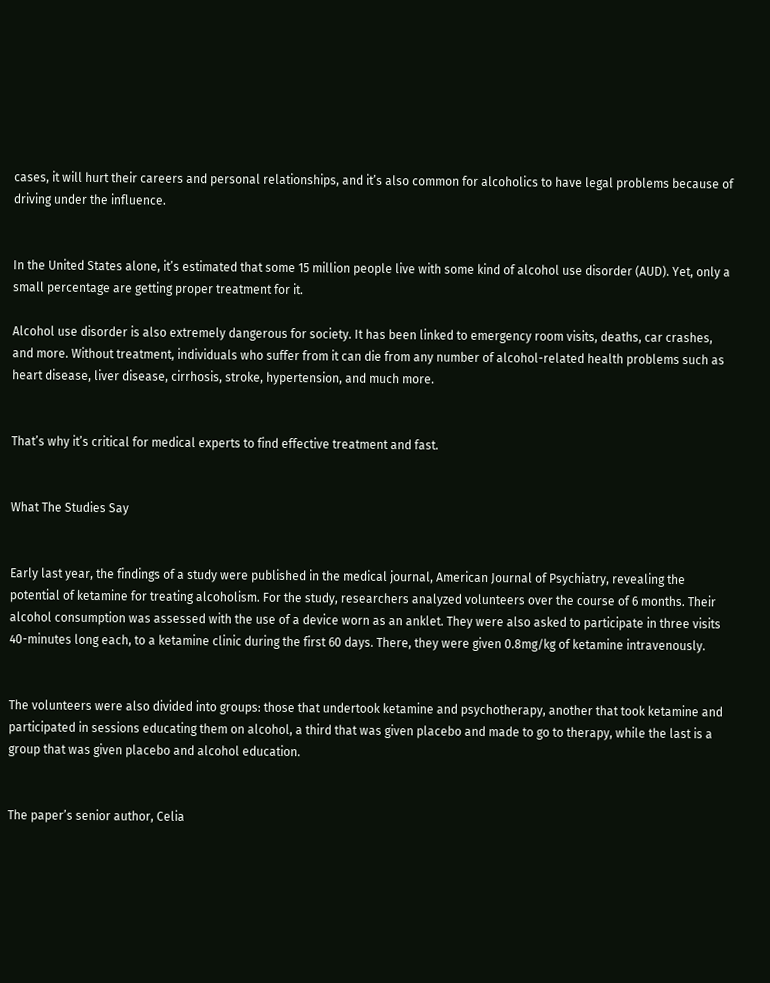cases, it will hurt their careers and personal relationships, and it’s also common for alcoholics to have legal problems because of driving under the influence.


In the United States alone, it’s estimated that some 15 million people live with some kind of alcohol use disorder (AUD). Yet, only a small percentage are getting proper treatment for it.

Alcohol use disorder is also extremely dangerous for society. It has been linked to emergency room visits, deaths, car crashes, and more. Without treatment, individuals who suffer from it can die from any number of alcohol-related health problems such as heart disease, liver disease, cirrhosis, stroke, hypertension, and much more.


That’s why it’s critical for medical experts to find effective treatment and fast.


What The Studies Say


Early last year, the findings of a study were published in the medical journal, American Journal of Psychiatry, revealing the potential of ketamine for treating alcoholism. For the study, researchers analyzed volunteers over the course of 6 months. Their alcohol consumption was assessed with the use of a device worn as an anklet. They were also asked to participate in three visits 40-minutes long each, to a ketamine clinic during the first 60 days. There, they were given 0.8mg/kg of ketamine intravenously.


The volunteers were also divided into groups: those that undertook ketamine and psychotherapy, another that took ketamine and participated in sessions educating them on alcohol, a third that was given placebo and made to go to therapy, while the last is a group that was given placebo and alcohol education.


The paper’s senior author, Celia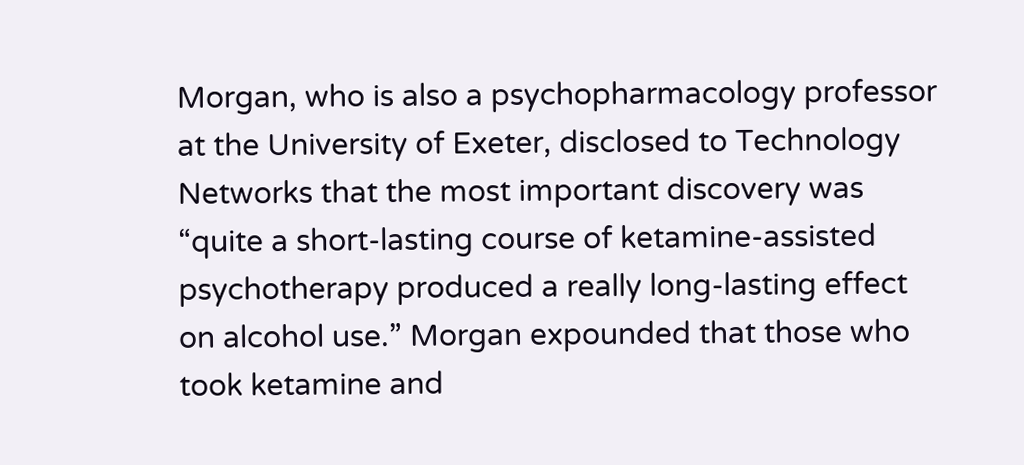Morgan, who is also a psychopharmacology professor at the University of Exeter, disclosed to Technology Networks that the most important discovery was “quite a short-lasting course of ketamine-assisted psychotherapy produced a really long-lasting effect on alcohol use.” Morgan expounded that those who took ketamine and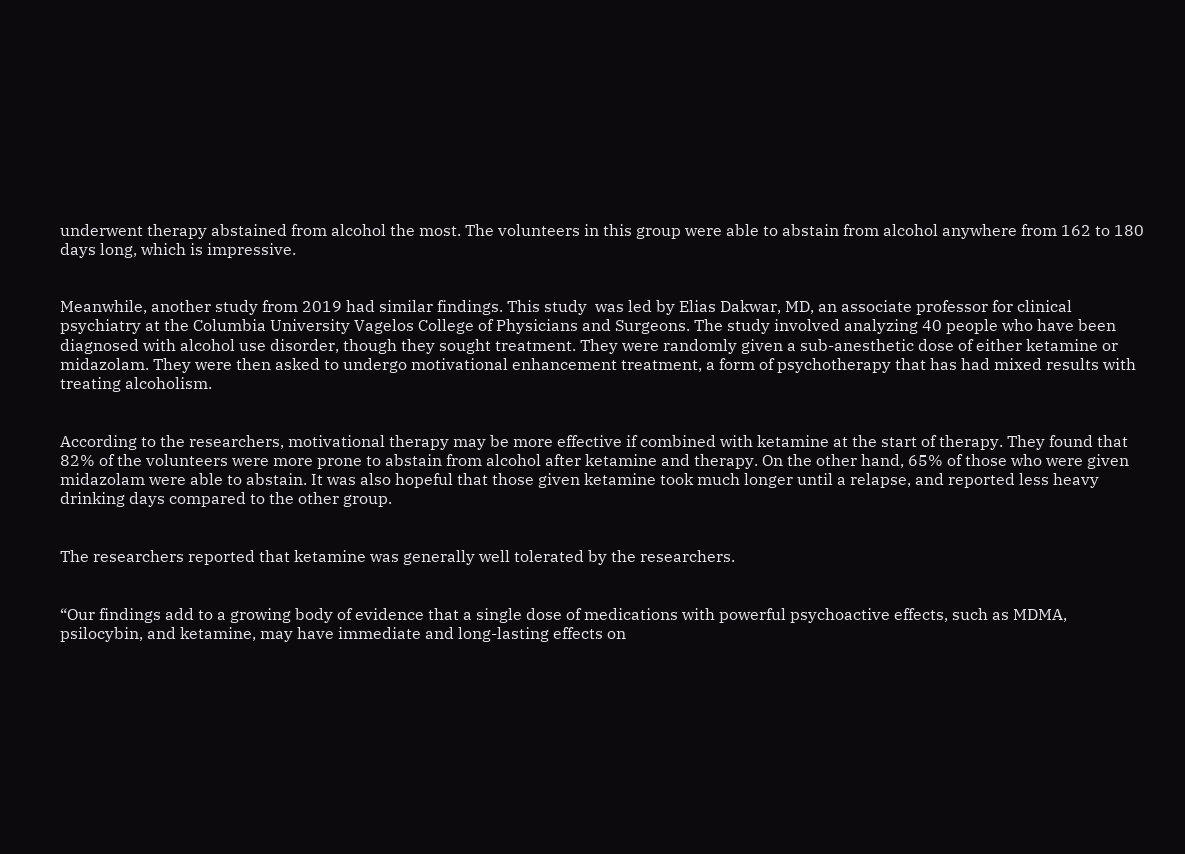underwent therapy abstained from alcohol the most. The volunteers in this group were able to abstain from alcohol anywhere from 162 to 180 days long, which is impressive.


Meanwhile, another study from 2019 had similar findings. This study  was led by Elias Dakwar, MD, an associate professor for clinical psychiatry at the Columbia University Vagelos College of Physicians and Surgeons. The study involved analyzing 40 people who have been diagnosed with alcohol use disorder, though they sought treatment. They were randomly given a sub-anesthetic dose of either ketamine or midazolam. They were then asked to undergo motivational enhancement treatment, a form of psychotherapy that has had mixed results with treating alcoholism.


According to the researchers, motivational therapy may be more effective if combined with ketamine at the start of therapy. They found that 82% of the volunteers were more prone to abstain from alcohol after ketamine and therapy. On the other hand, 65% of those who were given midazolam were able to abstain. It was also hopeful that those given ketamine took much longer until a relapse, and reported less heavy drinking days compared to the other group.


The researchers reported that ketamine was generally well tolerated by the researchers.


“Our findings add to a growing body of evidence that a single dose of medications with powerful psychoactive effects, such as MDMA, psilocybin, and ketamine, may have immediate and long-lasting effects on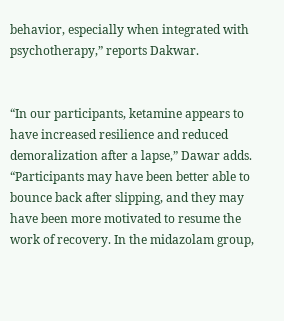behavior, especially when integrated with psychotherapy,” reports Dakwar.


“In our participants, ketamine appears to have increased resilience and reduced demoralization after a lapse,” Dawar adds. “Participants may have been better able to bounce back after slipping, and they may have been more motivated to resume the work of recovery. In the midazolam group,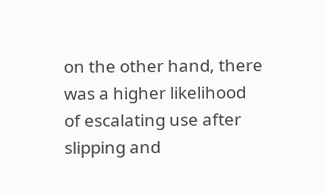on the other hand, there was a higher likelihood of escalating use after slipping and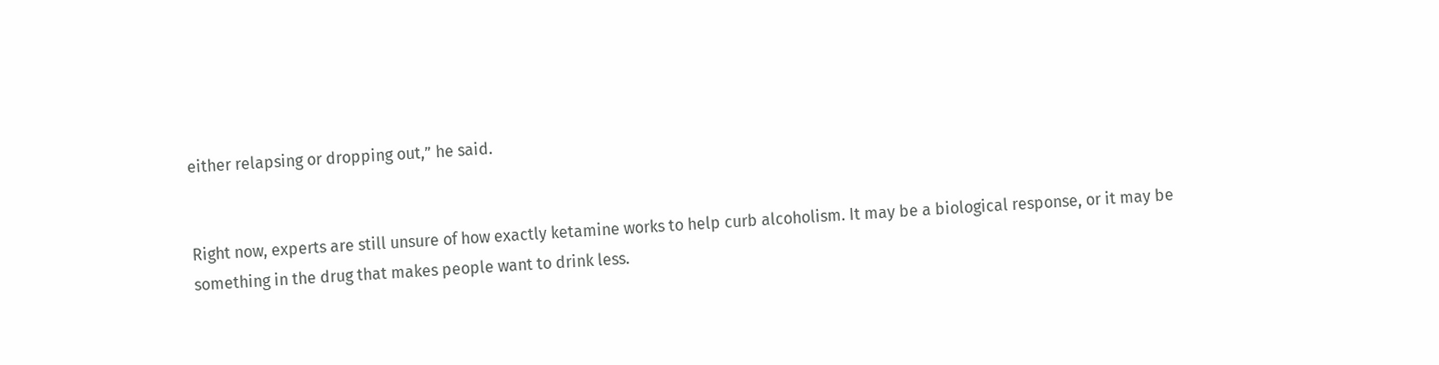either relapsing or dropping out,” he said.


Right now, experts are still unsure of how exactly ketamine works to help curb alcoholism. It may be a biological response, or it may be something in the drug that makes people want to drink less.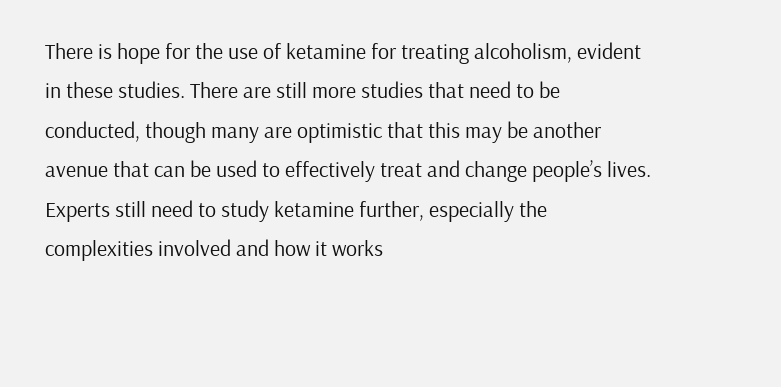There is hope for the use of ketamine for treating alcoholism, evident in these studies. There are still more studies that need to be conducted, though many are optimistic that this may be another avenue that can be used to effectively treat and change people’s lives. Experts still need to study ketamine further, especially the complexities involved and how it works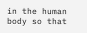in the human body so that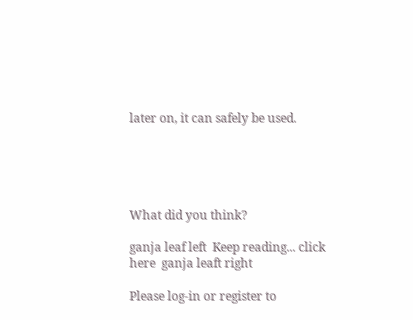later on, it can safely be used.





What did you think?

ganja leaf left  Keep reading... click here  ganja leaft right

Please log-in or register to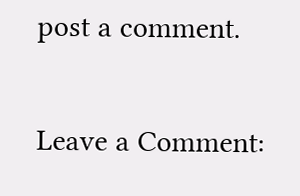post a comment.

Leave a Comment: